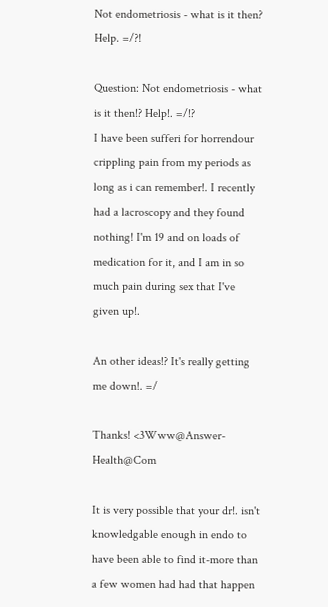Not endometriosis - what is it then? Help. =/?!

Question: Not endometriosis - what is it then!? Help!. =/!?
I have been sufferi for horrendour crippling pain from my periods as long as i can remember!. I recently had a lacroscopy and they found nothing! I'm 19 and on loads of medication for it, and I am in so much pain during sex that I've given up!.

An other ideas!? It's really getting me down!. =/

Thanks! <3Www@Answer-Health@Com

It is very possible that your dr!. isn't knowledgable enough in endo to have been able to find it-more than a few women had had that happen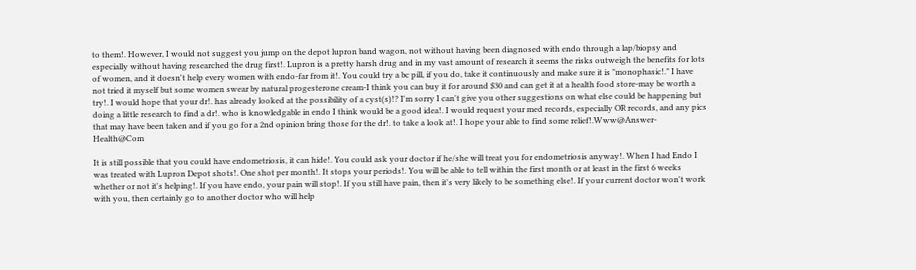to them!. However, I would not suggest you jump on the depot lupron band wagon, not without having been diagnosed with endo through a lap/biopsy and especially without having researched the drug first!. Lupron is a pretty harsh drug and in my vast amount of research it seems the risks outweigh the benefits for lots of women, and it doesn't help every women with endo-far from it!. You could try a bc pill, if you do, take it continuously and make sure it is "monophasic!." I have not tried it myself but some women swear by natural progesterone cream-I think you can buy it for around $30 and can get it at a health food store-may be worth a try!. I would hope that your dr!. has already looked at the possibility of a cyst(s)!? I'm sorry I can't give you other suggestions on what else could be happening but doing a little research to find a dr!. who is knowledgable in endo I think would be a good idea!. I would request your med records, especially OR records, and any pics that may have been taken and if you go for a 2nd opinion bring those for the dr!. to take a look at!. I hope your able to find some relief!.Www@Answer-Health@Com

It is still possible that you could have endometriosis, it can hide!. You could ask your doctor if he/she will treat you for endometriosis anyway!. When I had Endo I was treated with Lupron Depot shots!. One shot per month!. It stops your periods!. You will be able to tell within the first month or at least in the first 6 weeks whether or not it's helping!. If you have endo, your pain will stop!. If you still have pain, then it's very likely to be something else!. If your current doctor won't work with you, then certainly go to another doctor who will help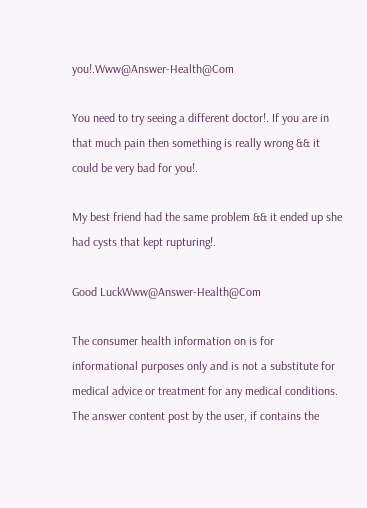you!.Www@Answer-Health@Com

You need to try seeing a different doctor!. If you are in that much pain then something is really wrong && it could be very bad for you!.

My best friend had the same problem && it ended up she had cysts that kept rupturing!.

Good LuckWww@Answer-Health@Com

The consumer health information on is for informational purposes only and is not a substitute for medical advice or treatment for any medical conditions.
The answer content post by the user, if contains the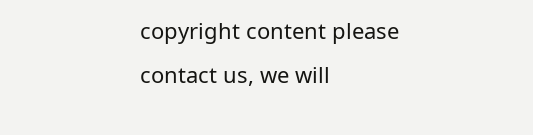copyright content please contact us, we will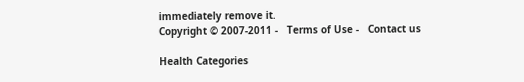immediately remove it.
Copyright © 2007-2011 -   Terms of Use -   Contact us

Health Categories